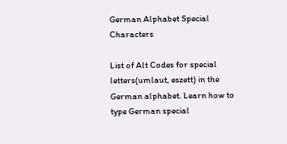German Alphabet Special Characters

List of Alt Codes for special letters(umlaut, eszett) in the German alphabet. Learn how to type German special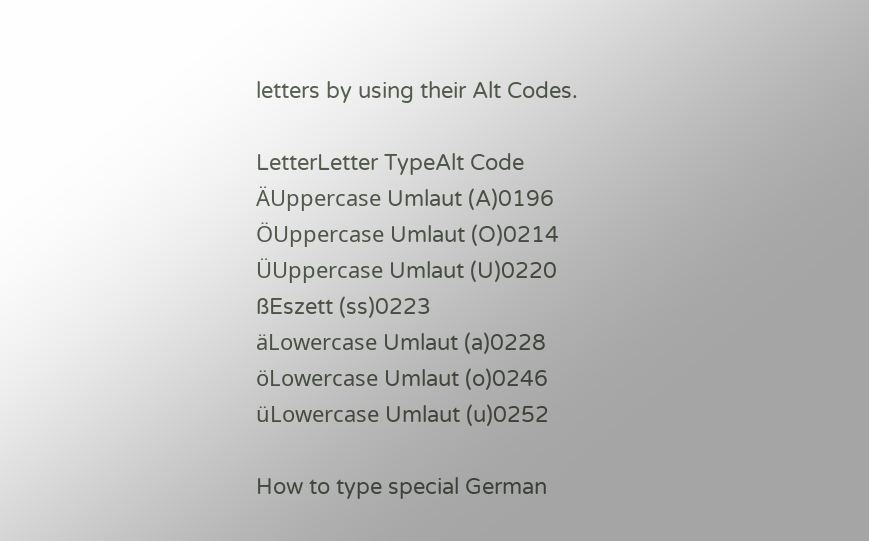letters by using their Alt Codes.

LetterLetter TypeAlt Code
ÄUppercase Umlaut (A)0196
ÖUppercase Umlaut (O)0214
ÜUppercase Umlaut (U)0220
ßEszett (ss)0223
äLowercase Umlaut (a)0228
öLowercase Umlaut (o)0246
üLowercase Umlaut (u)0252

How to type special German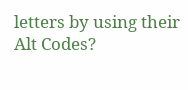letters by using their Alt Codes?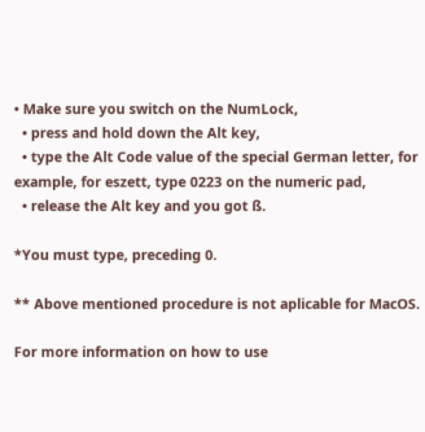• Make sure you switch on the NumLock,
  • press and hold down the Alt key,
  • type the Alt Code value of the special German letter, for example, for eszett, type 0223 on the numeric pad,
  • release the Alt key and you got ß.

*You must type, preceding 0.

** Above mentioned procedure is not aplicable for MacOS.

For more information on how to use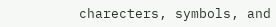charecters, symbols, and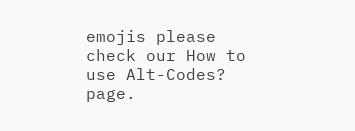emojis please check our How to use Alt-Codes? page.